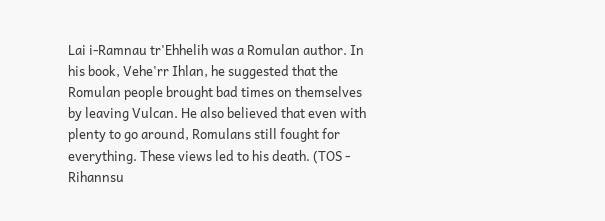Lai i-Ramnau tr'Ehhelih was a Romulan author. In his book, Vehe'rr Ihlan, he suggested that the Romulan people brought bad times on themselves by leaving Vulcan. He also believed that even with plenty to go around, Romulans still fought for everything. These views led to his death. (TOS - Rihannsu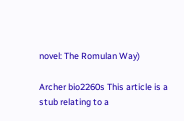novel: The Romulan Way)

Archer bio2260s This article is a stub relating to a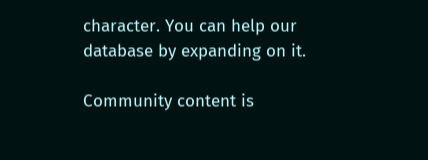character. You can help our database by expanding on it.

Community content is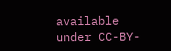available under CC-BY-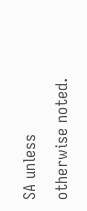SA unless otherwise noted.